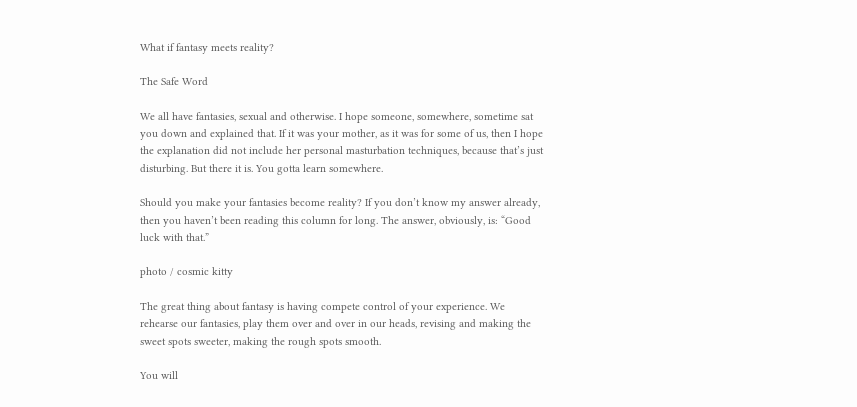What if fantasy meets reality?

The Safe Word

We all have fantasies, sexual and otherwise. I hope someone, somewhere, sometime sat you down and explained that. If it was your mother, as it was for some of us, then I hope the explanation did not include her personal masturbation techniques, because that’s just disturbing. But there it is. You gotta learn somewhere.

Should you make your fantasies become reality? If you don’t know my answer already, then you haven’t been reading this column for long. The answer, obviously, is: “Good luck with that.”

photo / cosmic kitty

The great thing about fantasy is having compete control of your experience. We rehearse our fantasies, play them over and over in our heads, revising and making the sweet spots sweeter, making the rough spots smooth.

You will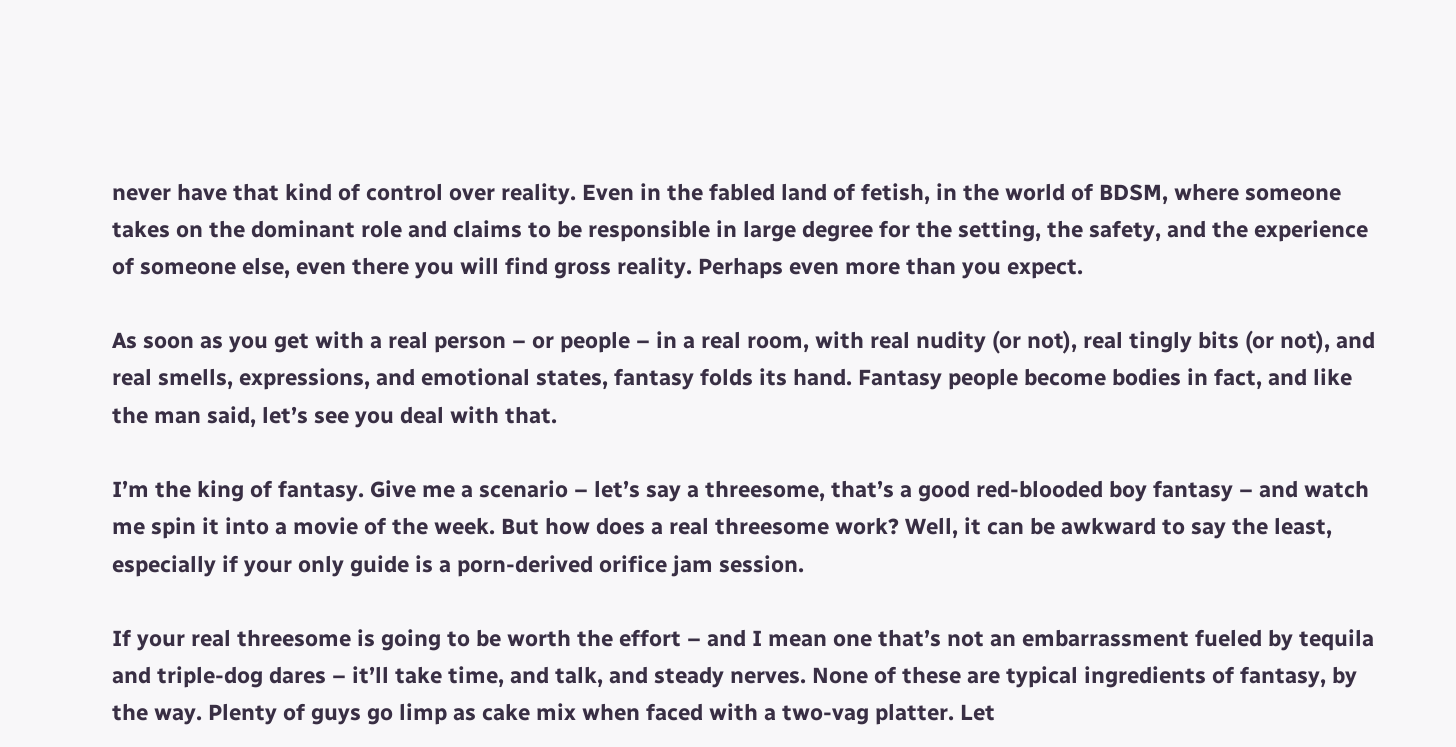never have that kind of control over reality. Even in the fabled land of fetish, in the world of BDSM, where someone takes on the dominant role and claims to be responsible in large degree for the setting, the safety, and the experience of someone else, even there you will find gross reality. Perhaps even more than you expect.

As soon as you get with a real person – or people – in a real room, with real nudity (or not), real tingly bits (or not), and real smells, expressions, and emotional states, fantasy folds its hand. Fantasy people become bodies in fact, and like the man said, let’s see you deal with that.

I’m the king of fantasy. Give me a scenario – let’s say a threesome, that’s a good red-blooded boy fantasy – and watch me spin it into a movie of the week. But how does a real threesome work? Well, it can be awkward to say the least, especially if your only guide is a porn-derived orifice jam session.

If your real threesome is going to be worth the effort – and I mean one that’s not an embarrassment fueled by tequila and triple-dog dares – it’ll take time, and talk, and steady nerves. None of these are typical ingredients of fantasy, by the way. Plenty of guys go limp as cake mix when faced with a two-vag platter. Let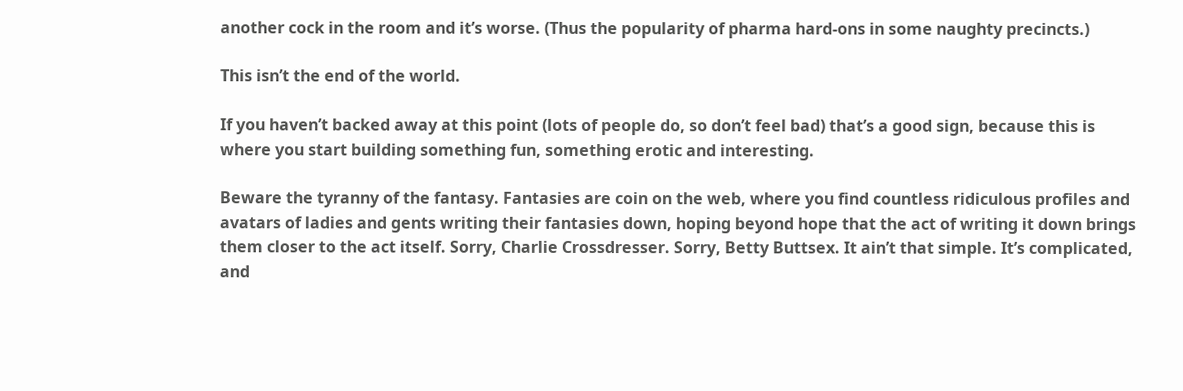another cock in the room and it’s worse. (Thus the popularity of pharma hard-ons in some naughty precincts.)

This isn’t the end of the world.

If you haven’t backed away at this point (lots of people do, so don’t feel bad) that’s a good sign, because this is where you start building something fun, something erotic and interesting.

Beware the tyranny of the fantasy. Fantasies are coin on the web, where you find countless ridiculous profiles and avatars of ladies and gents writing their fantasies down, hoping beyond hope that the act of writing it down brings them closer to the act itself. Sorry, Charlie Crossdresser. Sorry, Betty Buttsex. It ain’t that simple. It’s complicated, and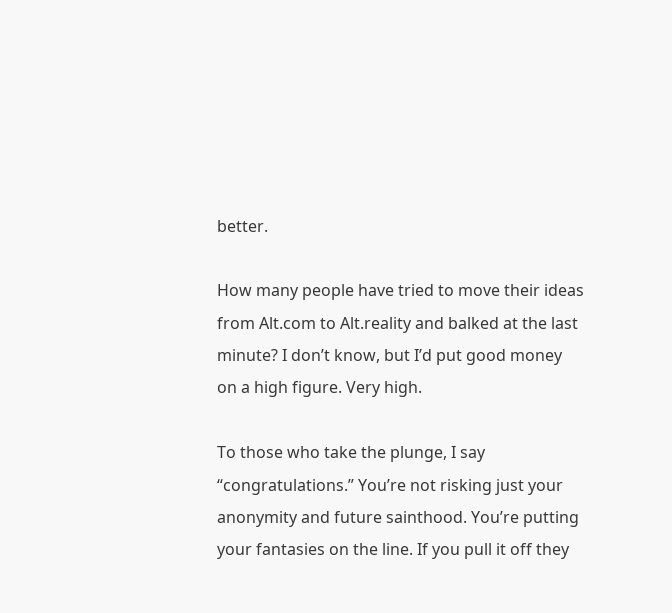better.

How many people have tried to move their ideas from Alt.com to Alt.reality and balked at the last minute? I don’t know, but I’d put good money on a high figure. Very high.

To those who take the plunge, I say “congratulations.” You’re not risking just your anonymity and future sainthood. You’re putting your fantasies on the line. If you pull it off they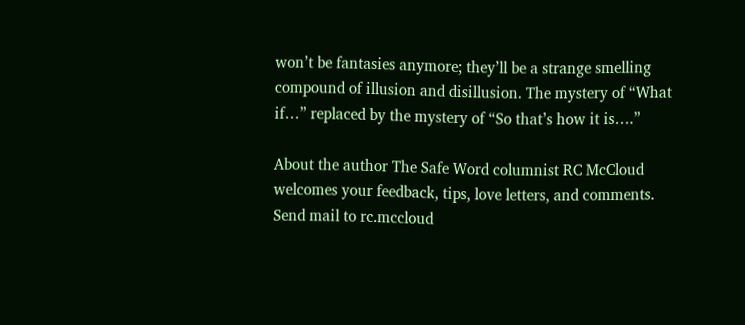won’t be fantasies anymore; they’ll be a strange smelling compound of illusion and disillusion. The mystery of “What if…” replaced by the mystery of “So that’s how it is….”

About the author The Safe Word columnist RC McCloud welcomes your feedback, tips, love letters, and comments. Send mail to rc.mccloud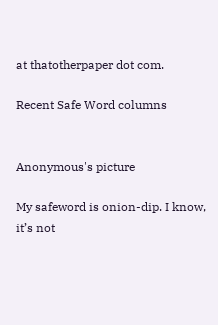at thatotherpaper dot com.

Recent Safe Word columns


Anonymous's picture

My safeword is onion-dip. I know, it’s not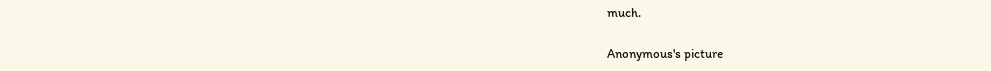much.

Anonymous's picture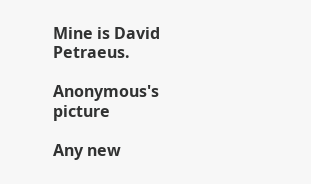Mine is David Petraeus.

Anonymous's picture

Any new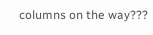columns on the way???